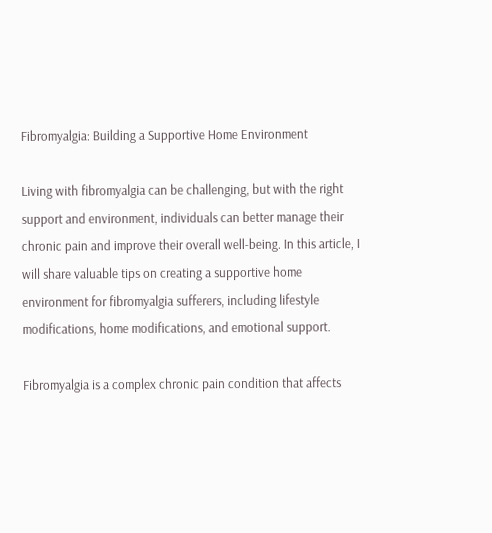Fibromyalgia: Building a Supportive Home Environment

Living with fibromyalgia can be challenging, but with the right support and environment, individuals can better manage their chronic pain and improve their overall well-being. In this article, I will share valuable tips on creating a supportive home environment for fibromyalgia sufferers, including lifestyle modifications, home modifications, and emotional support.

Fibromyalgia is a complex chronic pain condition that affects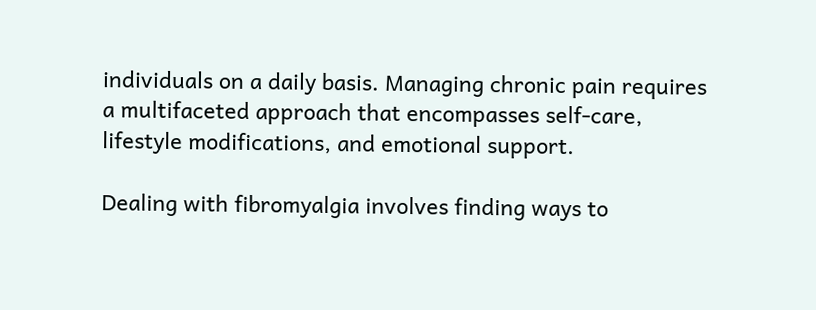individuals on a daily basis. Managing chronic pain requires a multifaceted approach that encompasses self-care, lifestyle modifications, and emotional support.

Dealing with fibromyalgia involves finding ways to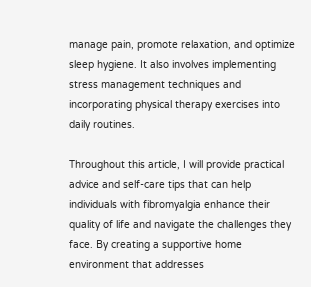manage pain, promote relaxation, and optimize sleep hygiene. It also involves implementing stress management techniques and incorporating physical therapy exercises into daily routines.

Throughout this article, I will provide practical advice and self-care tips that can help individuals with fibromyalgia enhance their quality of life and navigate the challenges they face. By creating a supportive home environment that addresses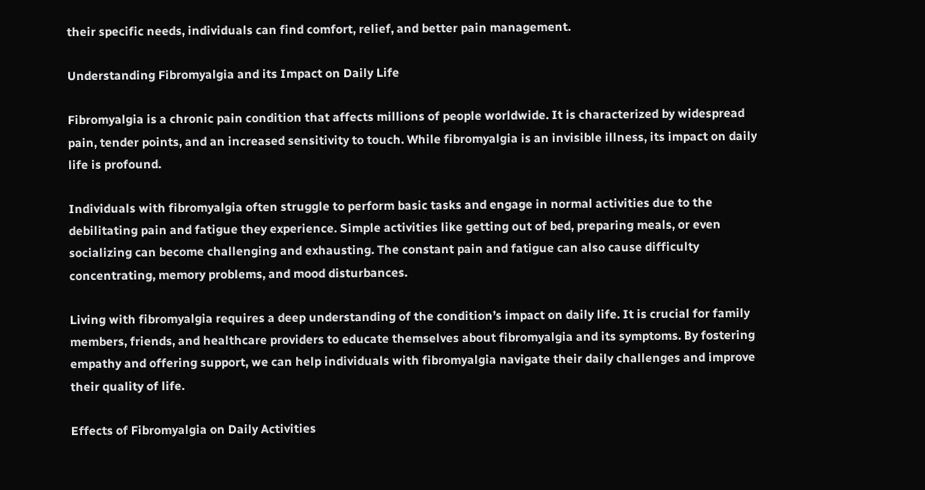their specific needs, individuals can find comfort, relief, and better pain management.

Understanding Fibromyalgia and its Impact on Daily Life

Fibromyalgia is a chronic pain condition that affects millions of people worldwide. It is characterized by widespread pain, tender points, and an increased sensitivity to touch. While fibromyalgia is an invisible illness, its impact on daily life is profound.

Individuals with fibromyalgia often struggle to perform basic tasks and engage in normal activities due to the debilitating pain and fatigue they experience. Simple activities like getting out of bed, preparing meals, or even socializing can become challenging and exhausting. The constant pain and fatigue can also cause difficulty concentrating, memory problems, and mood disturbances.

Living with fibromyalgia requires a deep understanding of the condition’s impact on daily life. It is crucial for family members, friends, and healthcare providers to educate themselves about fibromyalgia and its symptoms. By fostering empathy and offering support, we can help individuals with fibromyalgia navigate their daily challenges and improve their quality of life.

Effects of Fibromyalgia on Daily Activities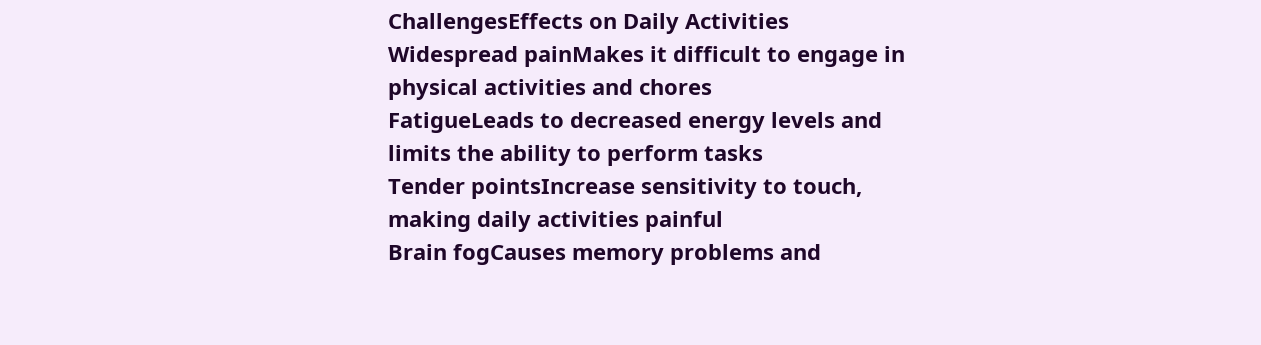ChallengesEffects on Daily Activities
Widespread painMakes it difficult to engage in physical activities and chores
FatigueLeads to decreased energy levels and limits the ability to perform tasks
Tender pointsIncrease sensitivity to touch, making daily activities painful
Brain fogCauses memory problems and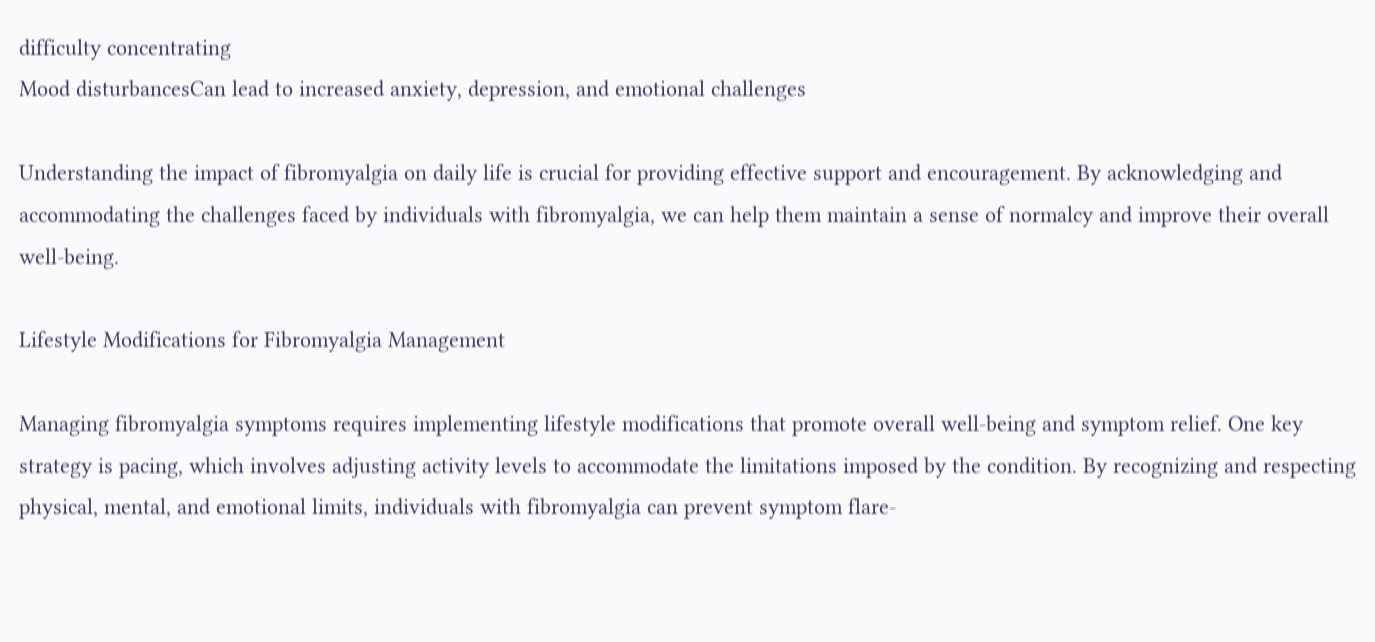difficulty concentrating
Mood disturbancesCan lead to increased anxiety, depression, and emotional challenges

Understanding the impact of fibromyalgia on daily life is crucial for providing effective support and encouragement. By acknowledging and accommodating the challenges faced by individuals with fibromyalgia, we can help them maintain a sense of normalcy and improve their overall well-being.

Lifestyle Modifications for Fibromyalgia Management

Managing fibromyalgia symptoms requires implementing lifestyle modifications that promote overall well-being and symptom relief. One key strategy is pacing, which involves adjusting activity levels to accommodate the limitations imposed by the condition. By recognizing and respecting physical, mental, and emotional limits, individuals with fibromyalgia can prevent symptom flare-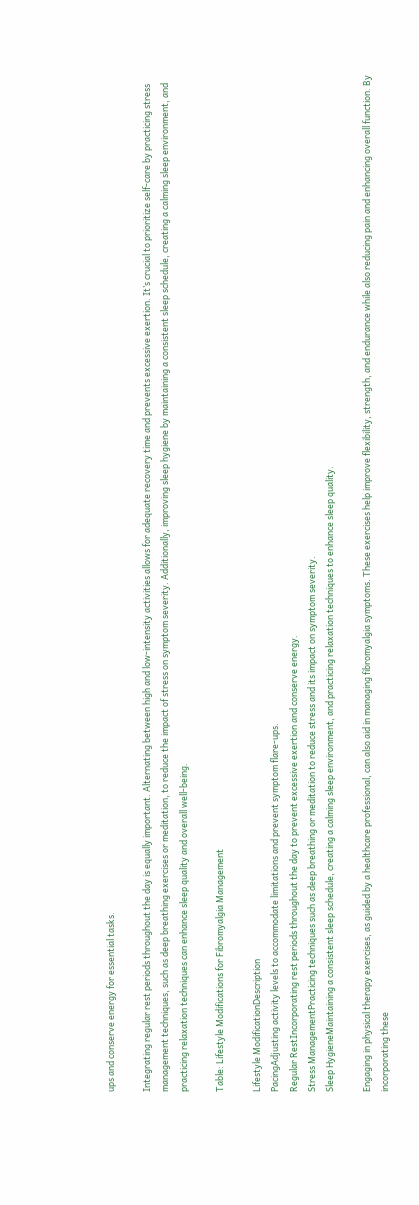ups and conserve energy for essential tasks.

Integrating regular rest periods throughout the day is equally important. Alternating between high and low-intensity activities allows for adequate recovery time and prevents excessive exertion. It’s crucial to prioritize self-care by practicing stress management techniques, such as deep breathing exercises or meditation, to reduce the impact of stress on symptom severity. Additionally, improving sleep hygiene by maintaining a consistent sleep schedule, creating a calming sleep environment, and practicing relaxation techniques can enhance sleep quality and overall well-being.

Table: Lifestyle Modifications for Fibromyalgia Management

Lifestyle ModificationDescription
PacingAdjusting activity levels to accommodate limitations and prevent symptom flare-ups.
Regular RestIncorporating rest periods throughout the day to prevent excessive exertion and conserve energy.
Stress ManagementPracticing techniques such as deep breathing or meditation to reduce stress and its impact on symptom severity.
Sleep HygieneMaintaining a consistent sleep schedule, creating a calming sleep environment, and practicing relaxation techniques to enhance sleep quality.

Engaging in physical therapy exercises, as guided by a healthcare professional, can also aid in managing fibromyalgia symptoms. These exercises help improve flexibility, strength, and endurance while also reducing pain and enhancing overall function. By incorporating these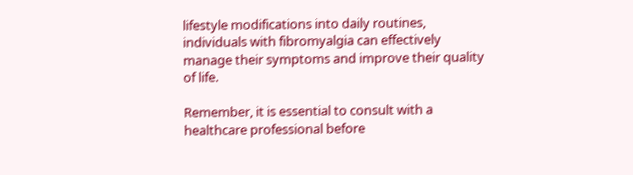lifestyle modifications into daily routines, individuals with fibromyalgia can effectively manage their symptoms and improve their quality of life.

Remember, it is essential to consult with a healthcare professional before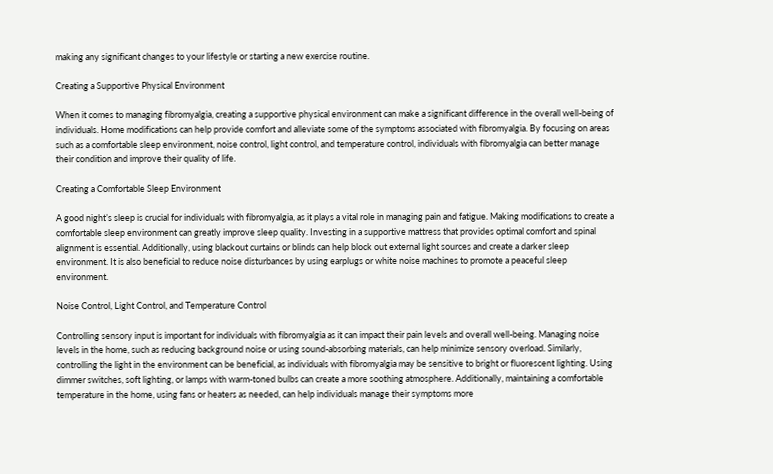making any significant changes to your lifestyle or starting a new exercise routine.

Creating a Supportive Physical Environment

When it comes to managing fibromyalgia, creating a supportive physical environment can make a significant difference in the overall well-being of individuals. Home modifications can help provide comfort and alleviate some of the symptoms associated with fibromyalgia. By focusing on areas such as a comfortable sleep environment, noise control, light control, and temperature control, individuals with fibromyalgia can better manage their condition and improve their quality of life.

Creating a Comfortable Sleep Environment

A good night’s sleep is crucial for individuals with fibromyalgia, as it plays a vital role in managing pain and fatigue. Making modifications to create a comfortable sleep environment can greatly improve sleep quality. Investing in a supportive mattress that provides optimal comfort and spinal alignment is essential. Additionally, using blackout curtains or blinds can help block out external light sources and create a darker sleep environment. It is also beneficial to reduce noise disturbances by using earplugs or white noise machines to promote a peaceful sleep environment.

Noise Control, Light Control, and Temperature Control

Controlling sensory input is important for individuals with fibromyalgia as it can impact their pain levels and overall well-being. Managing noise levels in the home, such as reducing background noise or using sound-absorbing materials, can help minimize sensory overload. Similarly, controlling the light in the environment can be beneficial, as individuals with fibromyalgia may be sensitive to bright or fluorescent lighting. Using dimmer switches, soft lighting, or lamps with warm-toned bulbs can create a more soothing atmosphere. Additionally, maintaining a comfortable temperature in the home, using fans or heaters as needed, can help individuals manage their symptoms more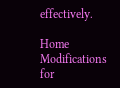effectively.

Home Modifications for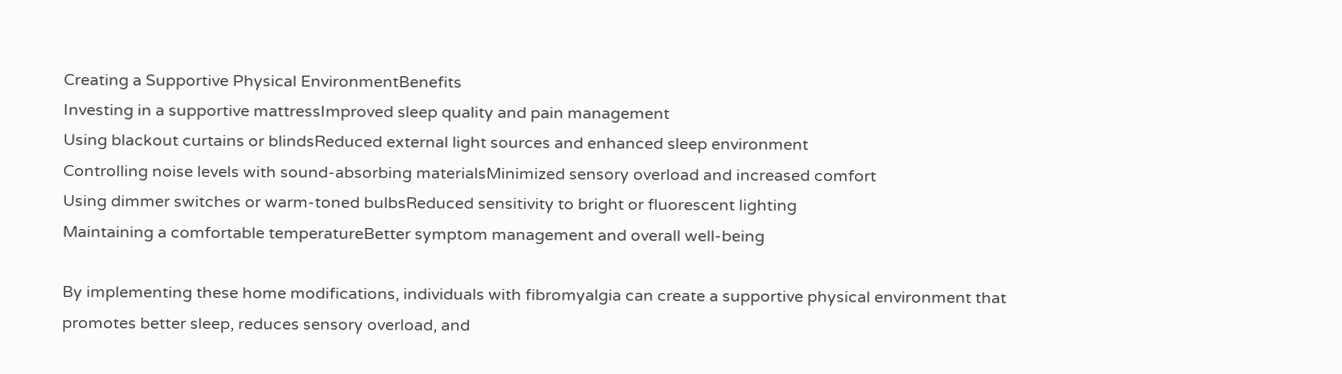Creating a Supportive Physical EnvironmentBenefits
Investing in a supportive mattressImproved sleep quality and pain management
Using blackout curtains or blindsReduced external light sources and enhanced sleep environment
Controlling noise levels with sound-absorbing materialsMinimized sensory overload and increased comfort
Using dimmer switches or warm-toned bulbsReduced sensitivity to bright or fluorescent lighting
Maintaining a comfortable temperatureBetter symptom management and overall well-being

By implementing these home modifications, individuals with fibromyalgia can create a supportive physical environment that promotes better sleep, reduces sensory overload, and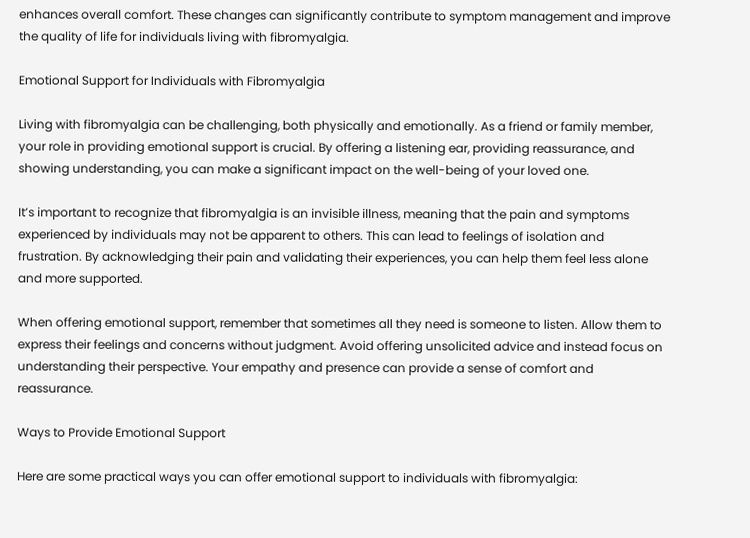enhances overall comfort. These changes can significantly contribute to symptom management and improve the quality of life for individuals living with fibromyalgia.

Emotional Support for Individuals with Fibromyalgia

Living with fibromyalgia can be challenging, both physically and emotionally. As a friend or family member, your role in providing emotional support is crucial. By offering a listening ear, providing reassurance, and showing understanding, you can make a significant impact on the well-being of your loved one.

It’s important to recognize that fibromyalgia is an invisible illness, meaning that the pain and symptoms experienced by individuals may not be apparent to others. This can lead to feelings of isolation and frustration. By acknowledging their pain and validating their experiences, you can help them feel less alone and more supported.

When offering emotional support, remember that sometimes all they need is someone to listen. Allow them to express their feelings and concerns without judgment. Avoid offering unsolicited advice and instead focus on understanding their perspective. Your empathy and presence can provide a sense of comfort and reassurance.

Ways to Provide Emotional Support

Here are some practical ways you can offer emotional support to individuals with fibromyalgia: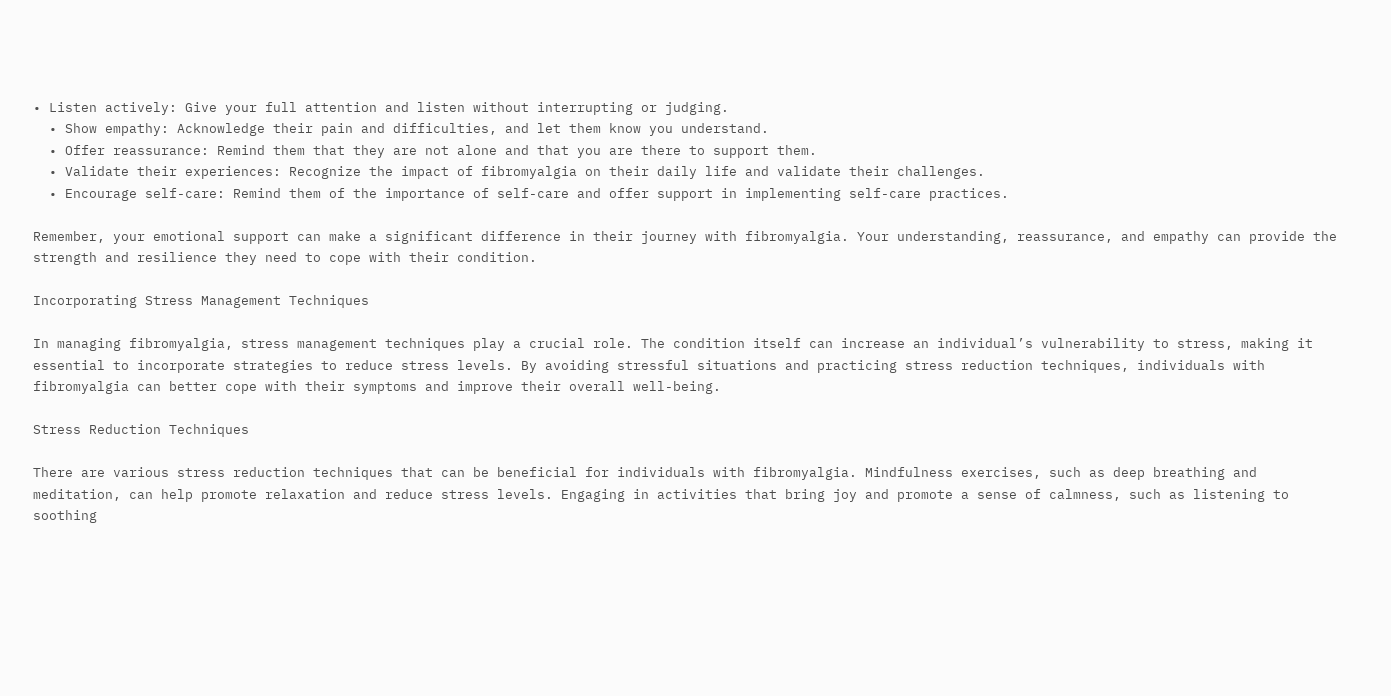• Listen actively: Give your full attention and listen without interrupting or judging.
  • Show empathy: Acknowledge their pain and difficulties, and let them know you understand.
  • Offer reassurance: Remind them that they are not alone and that you are there to support them.
  • Validate their experiences: Recognize the impact of fibromyalgia on their daily life and validate their challenges.
  • Encourage self-care: Remind them of the importance of self-care and offer support in implementing self-care practices.

Remember, your emotional support can make a significant difference in their journey with fibromyalgia. Your understanding, reassurance, and empathy can provide the strength and resilience they need to cope with their condition.

Incorporating Stress Management Techniques

In managing fibromyalgia, stress management techniques play a crucial role. The condition itself can increase an individual’s vulnerability to stress, making it essential to incorporate strategies to reduce stress levels. By avoiding stressful situations and practicing stress reduction techniques, individuals with fibromyalgia can better cope with their symptoms and improve their overall well-being.

Stress Reduction Techniques

There are various stress reduction techniques that can be beneficial for individuals with fibromyalgia. Mindfulness exercises, such as deep breathing and meditation, can help promote relaxation and reduce stress levels. Engaging in activities that bring joy and promote a sense of calmness, such as listening to soothing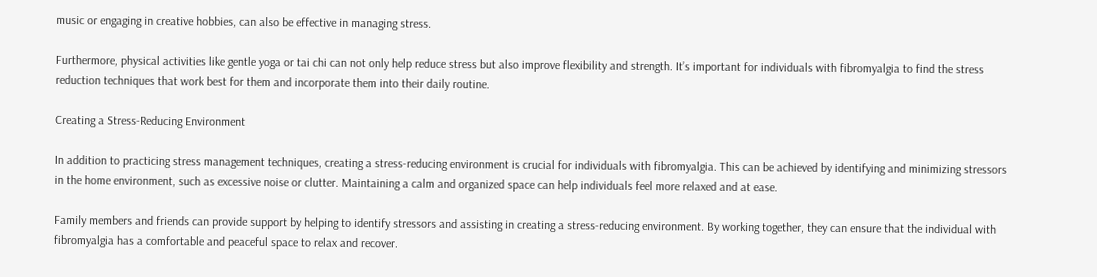music or engaging in creative hobbies, can also be effective in managing stress.

Furthermore, physical activities like gentle yoga or tai chi can not only help reduce stress but also improve flexibility and strength. It’s important for individuals with fibromyalgia to find the stress reduction techniques that work best for them and incorporate them into their daily routine.

Creating a Stress-Reducing Environment

In addition to practicing stress management techniques, creating a stress-reducing environment is crucial for individuals with fibromyalgia. This can be achieved by identifying and minimizing stressors in the home environment, such as excessive noise or clutter. Maintaining a calm and organized space can help individuals feel more relaxed and at ease.

Family members and friends can provide support by helping to identify stressors and assisting in creating a stress-reducing environment. By working together, they can ensure that the individual with fibromyalgia has a comfortable and peaceful space to relax and recover.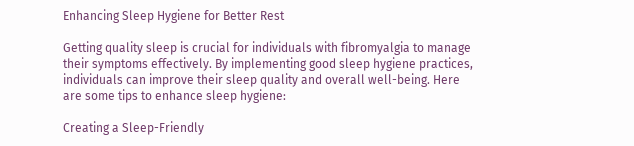Enhancing Sleep Hygiene for Better Rest

Getting quality sleep is crucial for individuals with fibromyalgia to manage their symptoms effectively. By implementing good sleep hygiene practices, individuals can improve their sleep quality and overall well-being. Here are some tips to enhance sleep hygiene:

Creating a Sleep-Friendly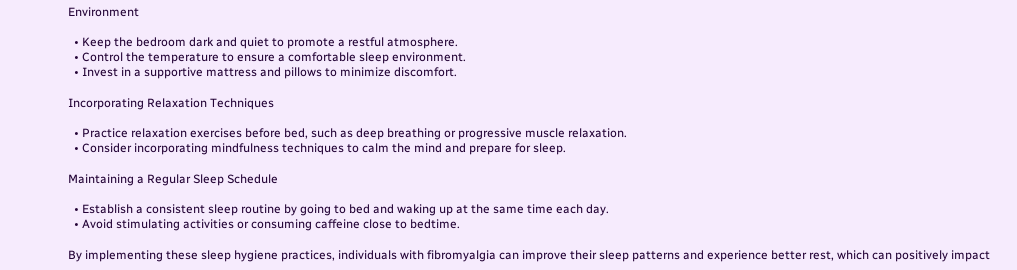Environment

  • Keep the bedroom dark and quiet to promote a restful atmosphere.
  • Control the temperature to ensure a comfortable sleep environment.
  • Invest in a supportive mattress and pillows to minimize discomfort.

Incorporating Relaxation Techniques

  • Practice relaxation exercises before bed, such as deep breathing or progressive muscle relaxation.
  • Consider incorporating mindfulness techniques to calm the mind and prepare for sleep.

Maintaining a Regular Sleep Schedule

  • Establish a consistent sleep routine by going to bed and waking up at the same time each day.
  • Avoid stimulating activities or consuming caffeine close to bedtime.

By implementing these sleep hygiene practices, individuals with fibromyalgia can improve their sleep patterns and experience better rest, which can positively impact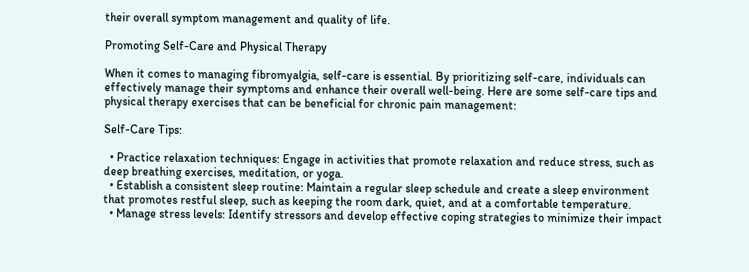their overall symptom management and quality of life.

Promoting Self-Care and Physical Therapy

When it comes to managing fibromyalgia, self-care is essential. By prioritizing self-care, individuals can effectively manage their symptoms and enhance their overall well-being. Here are some self-care tips and physical therapy exercises that can be beneficial for chronic pain management:

Self-Care Tips:

  • Practice relaxation techniques: Engage in activities that promote relaxation and reduce stress, such as deep breathing exercises, meditation, or yoga.
  • Establish a consistent sleep routine: Maintain a regular sleep schedule and create a sleep environment that promotes restful sleep, such as keeping the room dark, quiet, and at a comfortable temperature.
  • Manage stress levels: Identify stressors and develop effective coping strategies to minimize their impact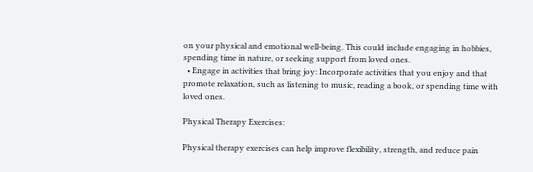on your physical and emotional well-being. This could include engaging in hobbies, spending time in nature, or seeking support from loved ones.
  • Engage in activities that bring joy: Incorporate activities that you enjoy and that promote relaxation, such as listening to music, reading a book, or spending time with loved ones.

Physical Therapy Exercises:

Physical therapy exercises can help improve flexibility, strength, and reduce pain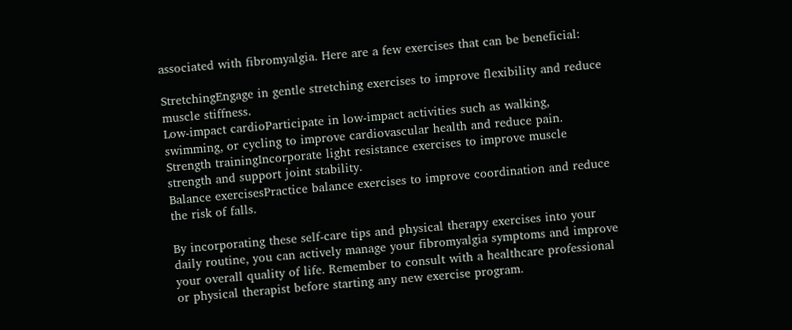associated with fibromyalgia. Here are a few exercises that can be beneficial:

StretchingEngage in gentle stretching exercises to improve flexibility and reduce muscle stiffness.
Low-impact cardioParticipate in low-impact activities such as walking, swimming, or cycling to improve cardiovascular health and reduce pain.
Strength trainingIncorporate light resistance exercises to improve muscle strength and support joint stability.
Balance exercisesPractice balance exercises to improve coordination and reduce the risk of falls.

By incorporating these self-care tips and physical therapy exercises into your daily routine, you can actively manage your fibromyalgia symptoms and improve your overall quality of life. Remember to consult with a healthcare professional or physical therapist before starting any new exercise program.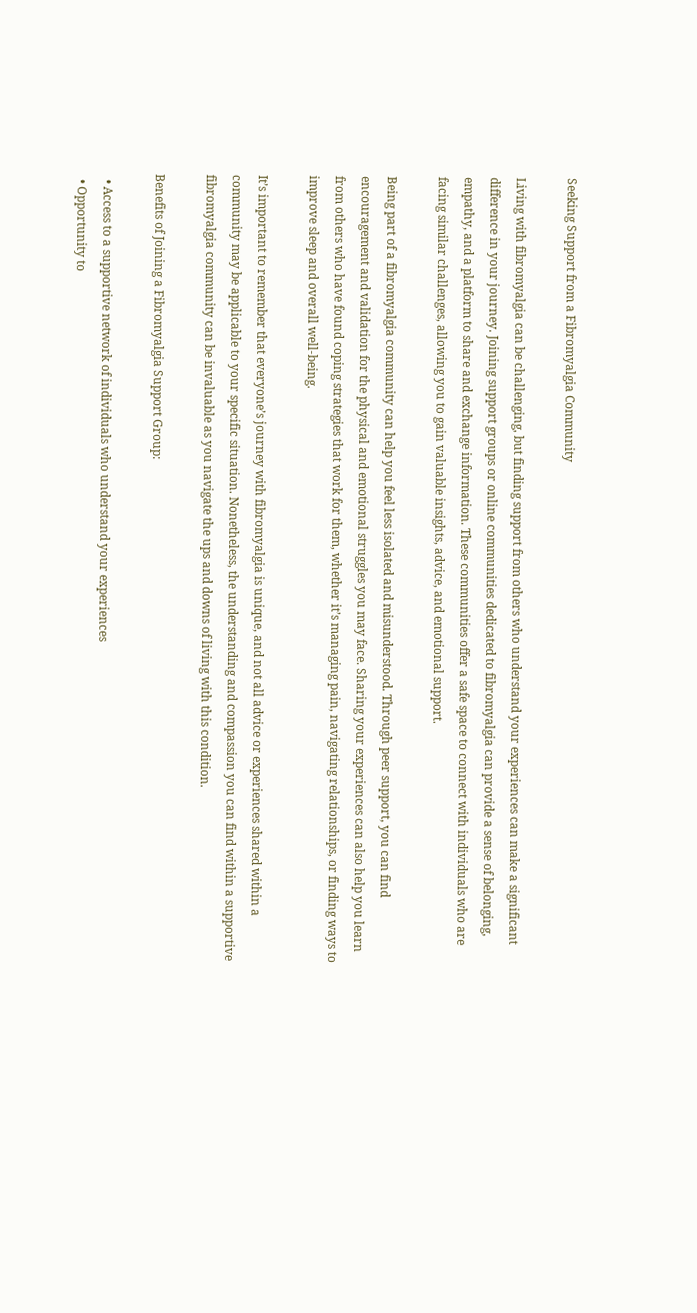Seeking Support from a Fibromyalgia Community

Living with fibromyalgia can be challenging, but finding support from others who understand your experiences can make a significant difference in your journey. Joining support groups or online communities dedicated to fibromyalgia can provide a sense of belonging, empathy, and a platform to share and exchange information. These communities offer a safe space to connect with individuals who are facing similar challenges, allowing you to gain valuable insights, advice, and emotional support.

Being part of a fibromyalgia community can help you feel less isolated and misunderstood. Through peer support, you can find encouragement and validation for the physical and emotional struggles you may face. Sharing your experiences can also help you learn from others who have found coping strategies that work for them, whether it’s managing pain, navigating relationships, or finding ways to improve sleep and overall well-being.

It’s important to remember that everyone’s journey with fibromyalgia is unique, and not all advice or experiences shared within a community may be applicable to your specific situation. Nonetheless, the understanding and compassion you can find within a supportive fibromyalgia community can be invaluable as you navigate the ups and downs of living with this condition.

Benefits of Joining a Fibromyalgia Support Group:

  • Access to a supportive network of individuals who understand your experiences
  • Opportunity to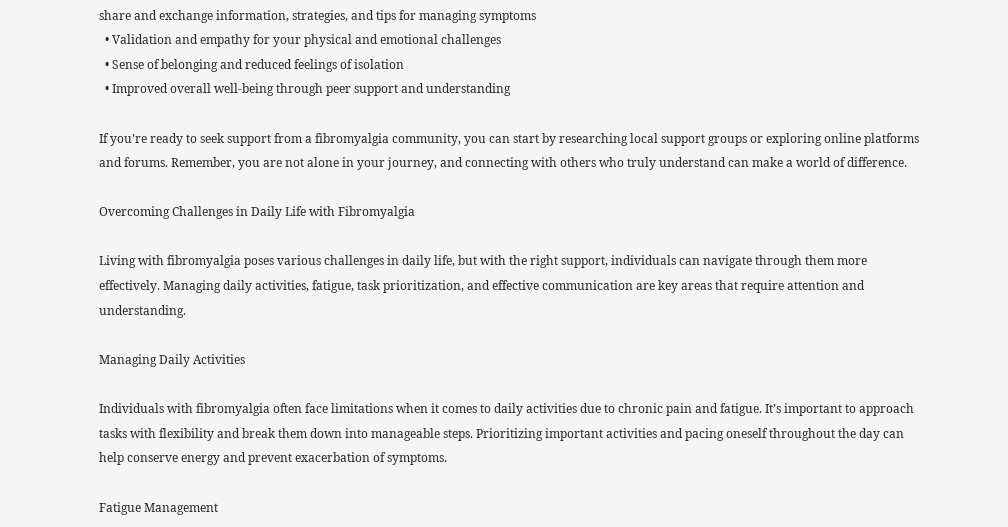share and exchange information, strategies, and tips for managing symptoms
  • Validation and empathy for your physical and emotional challenges
  • Sense of belonging and reduced feelings of isolation
  • Improved overall well-being through peer support and understanding

If you’re ready to seek support from a fibromyalgia community, you can start by researching local support groups or exploring online platforms and forums. Remember, you are not alone in your journey, and connecting with others who truly understand can make a world of difference.

Overcoming Challenges in Daily Life with Fibromyalgia

Living with fibromyalgia poses various challenges in daily life, but with the right support, individuals can navigate through them more effectively. Managing daily activities, fatigue, task prioritization, and effective communication are key areas that require attention and understanding.

Managing Daily Activities

Individuals with fibromyalgia often face limitations when it comes to daily activities due to chronic pain and fatigue. It’s important to approach tasks with flexibility and break them down into manageable steps. Prioritizing important activities and pacing oneself throughout the day can help conserve energy and prevent exacerbation of symptoms.

Fatigue Management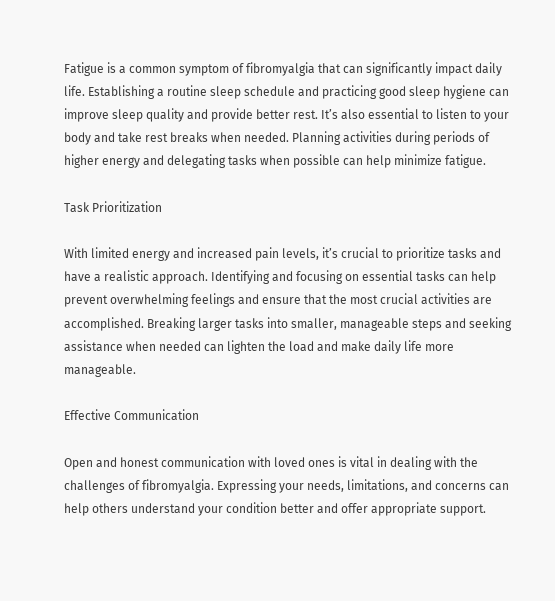Fatigue is a common symptom of fibromyalgia that can significantly impact daily life. Establishing a routine sleep schedule and practicing good sleep hygiene can improve sleep quality and provide better rest. It’s also essential to listen to your body and take rest breaks when needed. Planning activities during periods of higher energy and delegating tasks when possible can help minimize fatigue.

Task Prioritization

With limited energy and increased pain levels, it’s crucial to prioritize tasks and have a realistic approach. Identifying and focusing on essential tasks can help prevent overwhelming feelings and ensure that the most crucial activities are accomplished. Breaking larger tasks into smaller, manageable steps and seeking assistance when needed can lighten the load and make daily life more manageable.

Effective Communication

Open and honest communication with loved ones is vital in dealing with the challenges of fibromyalgia. Expressing your needs, limitations, and concerns can help others understand your condition better and offer appropriate support.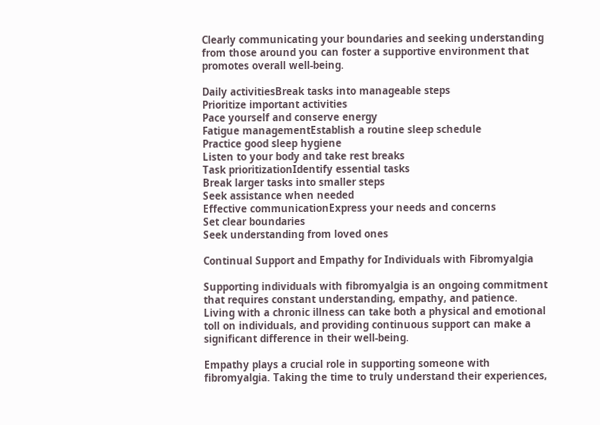Clearly communicating your boundaries and seeking understanding from those around you can foster a supportive environment that promotes overall well-being.

Daily activitiesBreak tasks into manageable steps
Prioritize important activities
Pace yourself and conserve energy
Fatigue managementEstablish a routine sleep schedule
Practice good sleep hygiene
Listen to your body and take rest breaks
Task prioritizationIdentify essential tasks
Break larger tasks into smaller steps
Seek assistance when needed
Effective communicationExpress your needs and concerns
Set clear boundaries
Seek understanding from loved ones

Continual Support and Empathy for Individuals with Fibromyalgia

Supporting individuals with fibromyalgia is an ongoing commitment that requires constant understanding, empathy, and patience. Living with a chronic illness can take both a physical and emotional toll on individuals, and providing continuous support can make a significant difference in their well-being.

Empathy plays a crucial role in supporting someone with fibromyalgia. Taking the time to truly understand their experiences,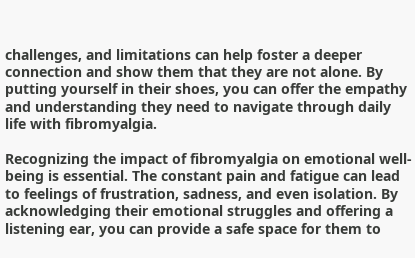challenges, and limitations can help foster a deeper connection and show them that they are not alone. By putting yourself in their shoes, you can offer the empathy and understanding they need to navigate through daily life with fibromyalgia.

Recognizing the impact of fibromyalgia on emotional well-being is essential. The constant pain and fatigue can lead to feelings of frustration, sadness, and even isolation. By acknowledging their emotional struggles and offering a listening ear, you can provide a safe space for them to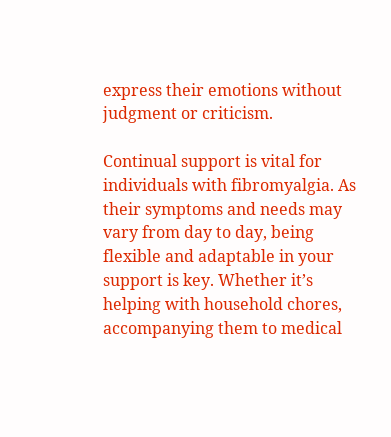express their emotions without judgment or criticism.

Continual support is vital for individuals with fibromyalgia. As their symptoms and needs may vary from day to day, being flexible and adaptable in your support is key. Whether it’s helping with household chores, accompanying them to medical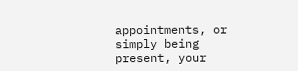appointments, or simply being present, your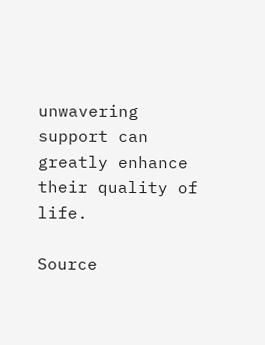unwavering support can greatly enhance their quality of life.

Source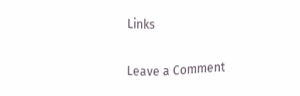Links

Leave a Comment